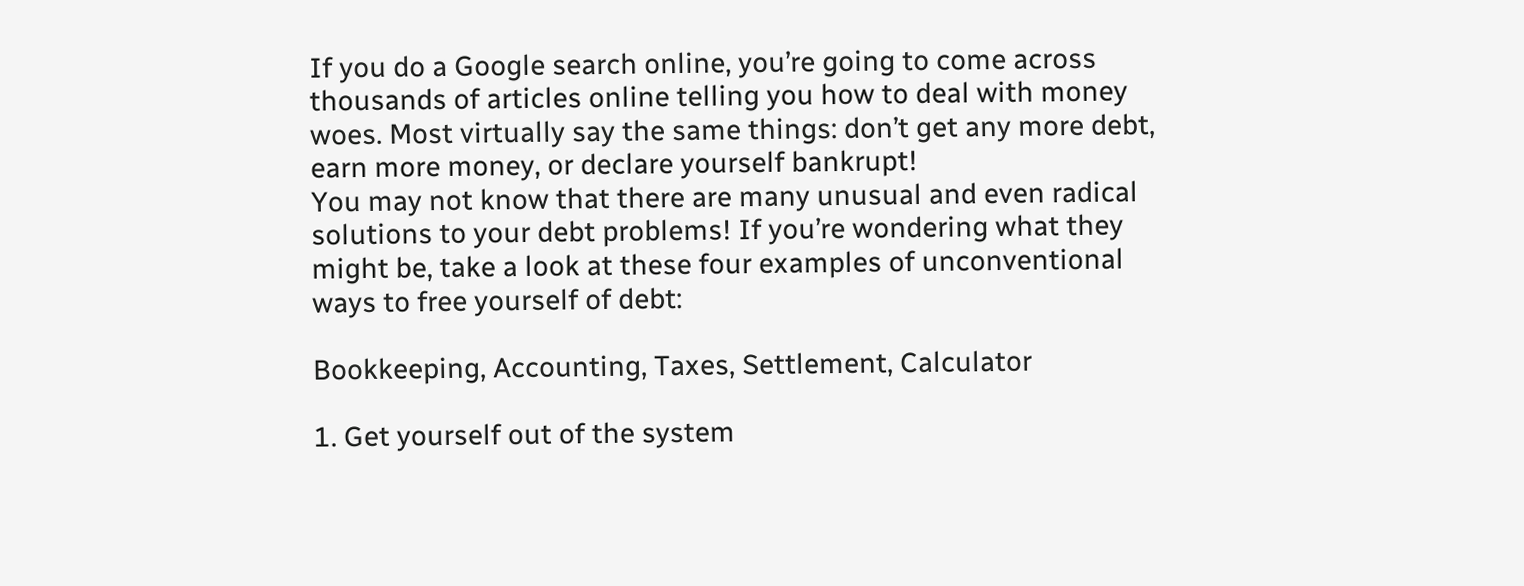If you do a Google search online, you’re going to come across thousands of articles online telling you how to deal with money woes. Most virtually say the same things: don’t get any more debt, earn more money, or declare yourself bankrupt!
You may not know that there are many unusual and even radical solutions to your debt problems! If you’re wondering what they might be, take a look at these four examples of unconventional ways to free yourself of debt:

Bookkeeping, Accounting, Taxes, Settlement, Calculator

1. Get yourself out of the system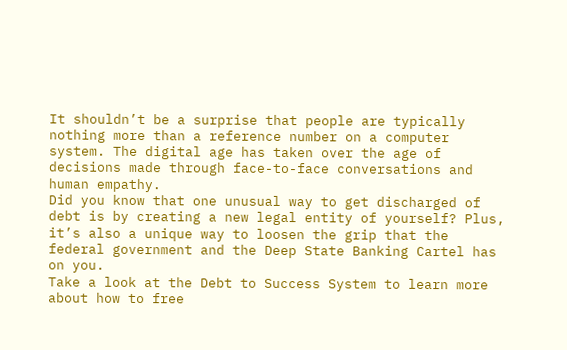It shouldn’t be a surprise that people are typically nothing more than a reference number on a computer system. The digital age has taken over the age of decisions made through face-to-face conversations and human empathy.
Did you know that one unusual way to get discharged of debt is by creating a new legal entity of yourself? Plus, it’s also a unique way to loosen the grip that the federal government and the Deep State Banking Cartel has on you.
Take a look at the Debt to Success System to learn more about how to free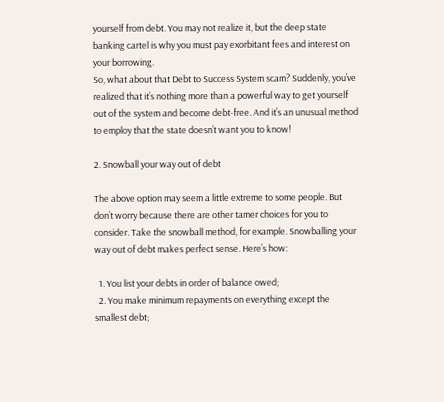yourself from debt. You may not realize it, but the deep state banking cartel is why you must pay exorbitant fees and interest on your borrowing.
So, what about that Debt to Success System scam? Suddenly, you’ve realized that it’s nothing more than a powerful way to get yourself out of the system and become debt-free. And it’s an unusual method to employ that the state doesn’t want you to know!

2. Snowball your way out of debt

The above option may seem a little extreme to some people. But don’t worry because there are other tamer choices for you to consider. Take the snowball method, for example. Snowballing your way out of debt makes perfect sense. Here’s how:

  1. You list your debts in order of balance owed;
  2. You make minimum repayments on everything except the smallest debt;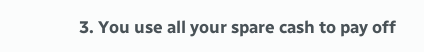3. You use all your spare cash to pay off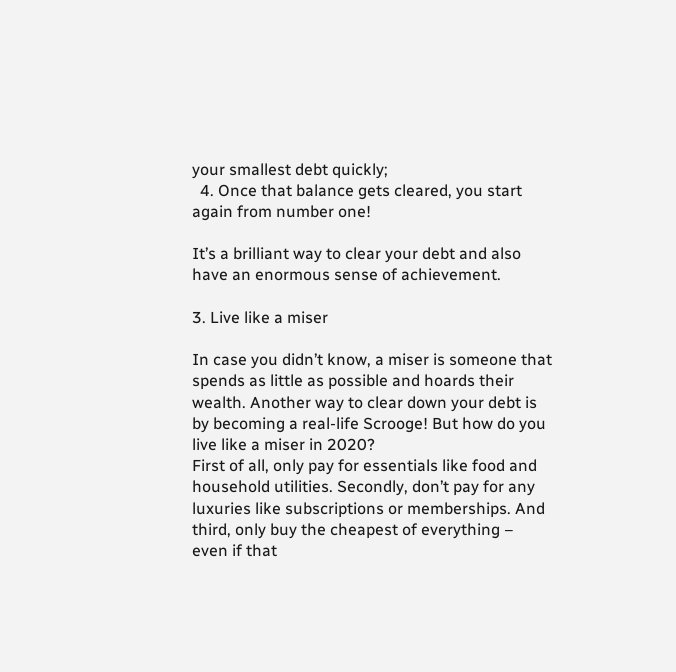your smallest debt quickly;
  4. Once that balance gets cleared, you start again from number one!

It’s a brilliant way to clear your debt and also have an enormous sense of achievement.

3. Live like a miser

In case you didn’t know, a miser is someone that spends as little as possible and hoards their wealth. Another way to clear down your debt is by becoming a real-life Scrooge! But how do you live like a miser in 2020?
First of all, only pay for essentials like food and household utilities. Secondly, don’t pay for any luxuries like subscriptions or memberships. And third, only buy the cheapest of everything – even if that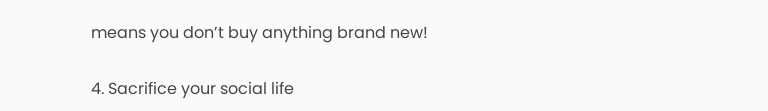means you don’t buy anything brand new!

4. Sacrifice your social life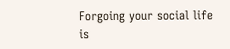Forgoing your social life is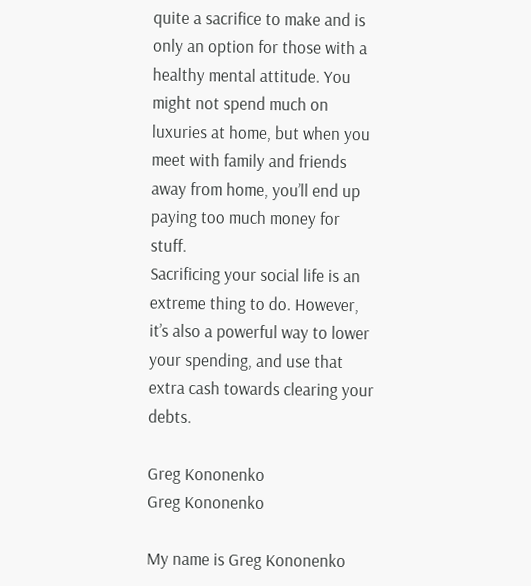quite a sacrifice to make and is only an option for those with a healthy mental attitude. You might not spend much on luxuries at home, but when you meet with family and friends away from home, you’ll end up paying too much money for stuff.
Sacrificing your social life is an extreme thing to do. However, it’s also a powerful way to lower your spending, and use that extra cash towards clearing your debts.

Greg Kononenko
Greg Kononenko

My name is Greg Kononenko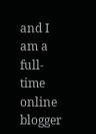and I am a full-time online blogger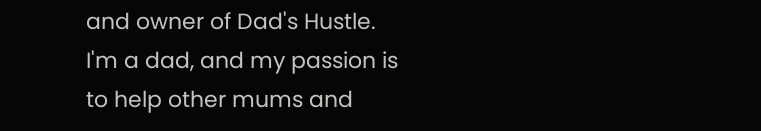and owner of Dad's Hustle. I'm a dad, and my passion is to help other mums and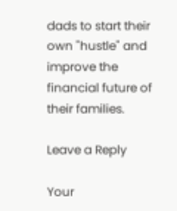dads to start their own "hustle" and improve the financial future of their families.

Leave a Reply

Your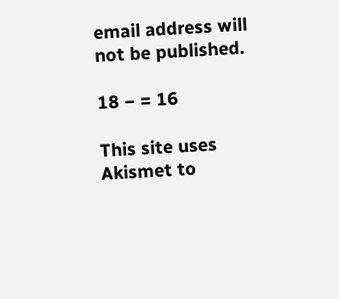email address will not be published.

18 − = 16

This site uses Akismet to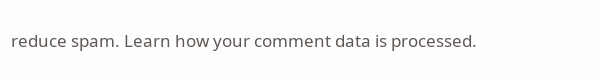reduce spam. Learn how your comment data is processed.